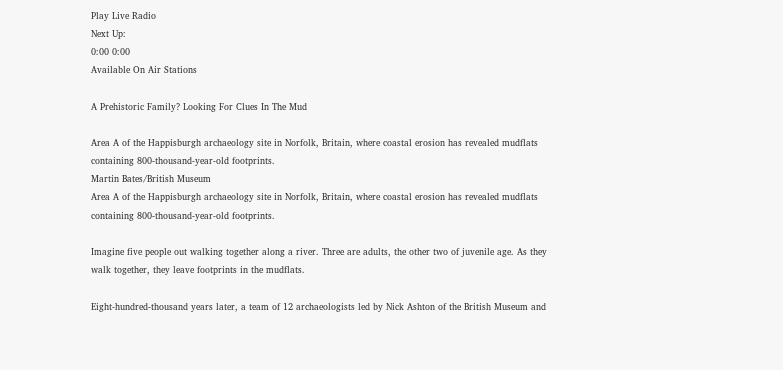Play Live Radio
Next Up:
0:00 0:00
Available On Air Stations

A Prehistoric Family? Looking For Clues In The Mud

Area A of the Happisburgh archaeology site in Norfolk, Britain, where coastal erosion has revealed mudflats containing 800-thousand-year-old footprints.
Martin Bates/British Museum
Area A of the Happisburgh archaeology site in Norfolk, Britain, where coastal erosion has revealed mudflats containing 800-thousand-year-old footprints.

Imagine five people out walking together along a river. Three are adults, the other two of juvenile age. As they walk together, they leave footprints in the mudflats.

Eight-hundred-thousand years later, a team of 12 archaeologists led by Nick Ashton of the British Museum and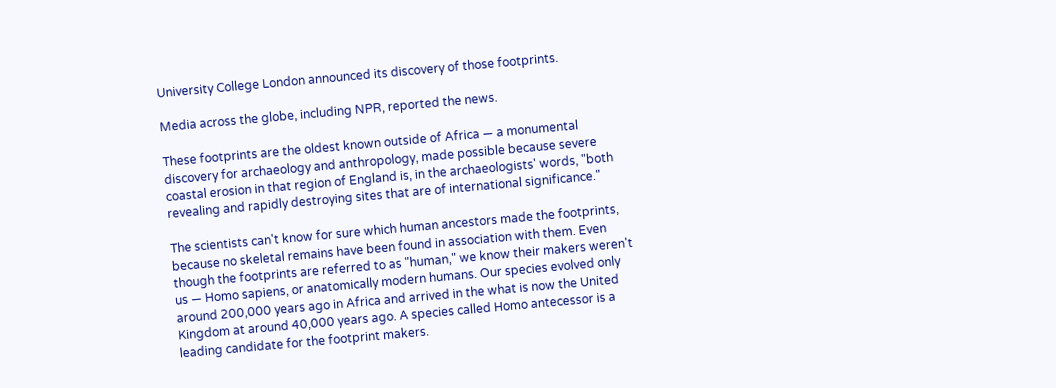University College London announced its discovery of those footprints.

Media across the globe, including NPR, reported the news.

These footprints are the oldest known outside of Africa — a monumental discovery for archaeology and anthropology, made possible because severe coastal erosion in that region of England is, in the archaeologists' words, "both revealing and rapidly destroying sites that are of international significance."

The scientists can't know for sure which human ancestors made the footprints, because no skeletal remains have been found in association with them. Even though the footprints are referred to as "human," we know their makers weren't us — Homo sapiens, or anatomically modern humans. Our species evolved only around 200,000 years ago in Africa and arrived in the what is now the United Kingdom at around 40,000 years ago. A species called Homo antecessor is a leading candidate for the footprint makers.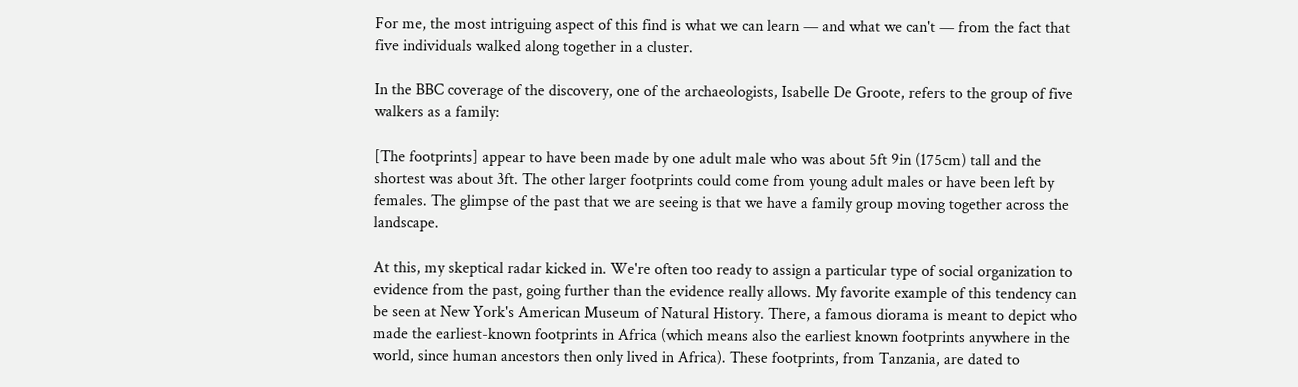For me, the most intriguing aspect of this find is what we can learn — and what we can't — from the fact that five individuals walked along together in a cluster.

In the BBC coverage of the discovery, one of the archaeologists, Isabelle De Groote, refers to the group of five walkers as a family:

[The footprints] appear to have been made by one adult male who was about 5ft 9in (175cm) tall and the shortest was about 3ft. The other larger footprints could come from young adult males or have been left by females. The glimpse of the past that we are seeing is that we have a family group moving together across the landscape.

At this, my skeptical radar kicked in. We're often too ready to assign a particular type of social organization to evidence from the past, going further than the evidence really allows. My favorite example of this tendency can be seen at New York's American Museum of Natural History. There, a famous diorama is meant to depict who made the earliest-known footprints in Africa (which means also the earliest known footprints anywhere in the world, since human ancestors then only lived in Africa). These footprints, from Tanzania, are dated to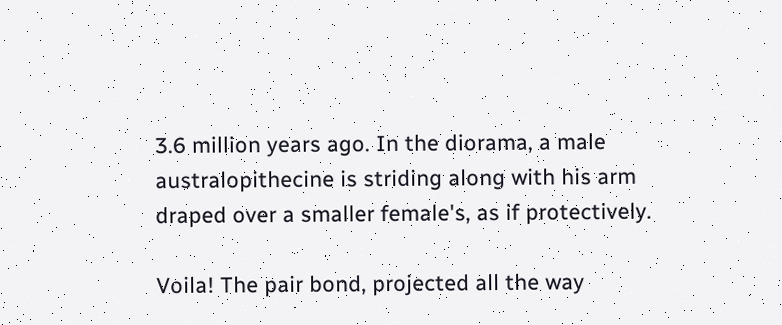3.6 million years ago. In the diorama, a male australopithecine is striding along with his arm draped over a smaller female's, as if protectively.

Voila! The pair bond, projected all the way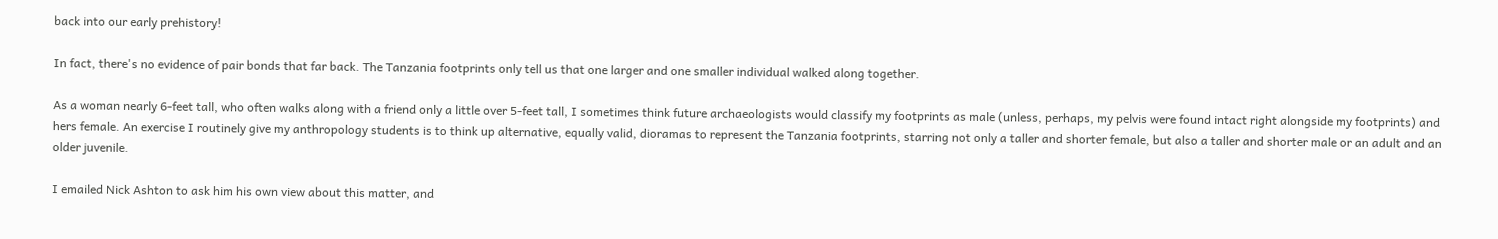back into our early prehistory!

In fact, there's no evidence of pair bonds that far back. The Tanzania footprints only tell us that one larger and one smaller individual walked along together.

As a woman nearly 6-feet tall, who often walks along with a friend only a little over 5-feet tall, I sometimes think future archaeologists would classify my footprints as male (unless, perhaps, my pelvis were found intact right alongside my footprints) and hers female. An exercise I routinely give my anthropology students is to think up alternative, equally valid, dioramas to represent the Tanzania footprints, starring not only a taller and shorter female, but also a taller and shorter male or an adult and an older juvenile.

I emailed Nick Ashton to ask him his own view about this matter, and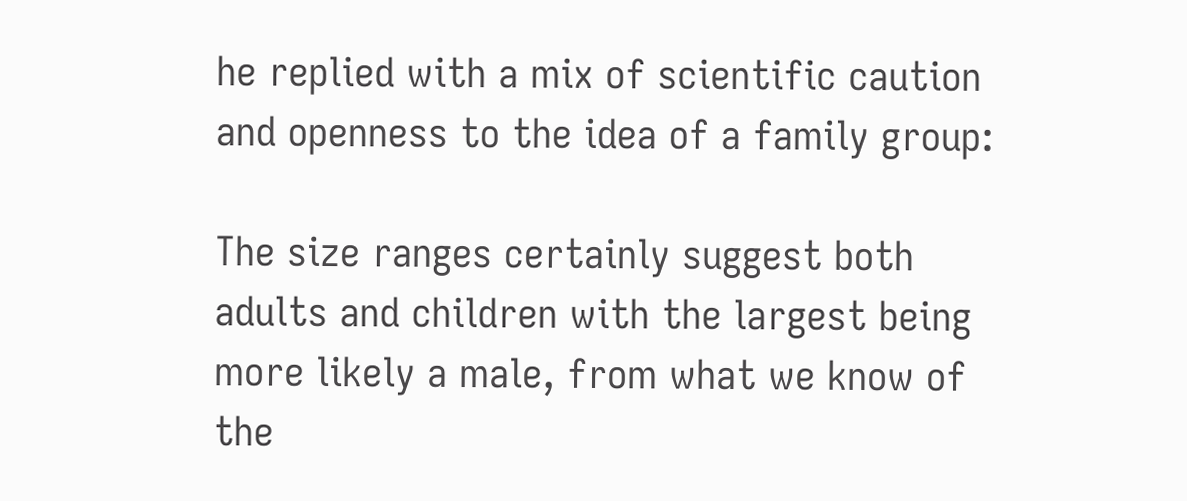he replied with a mix of scientific caution and openness to the idea of a family group:

The size ranges certainly suggest both adults and children with the largest being more likely a male, from what we know of the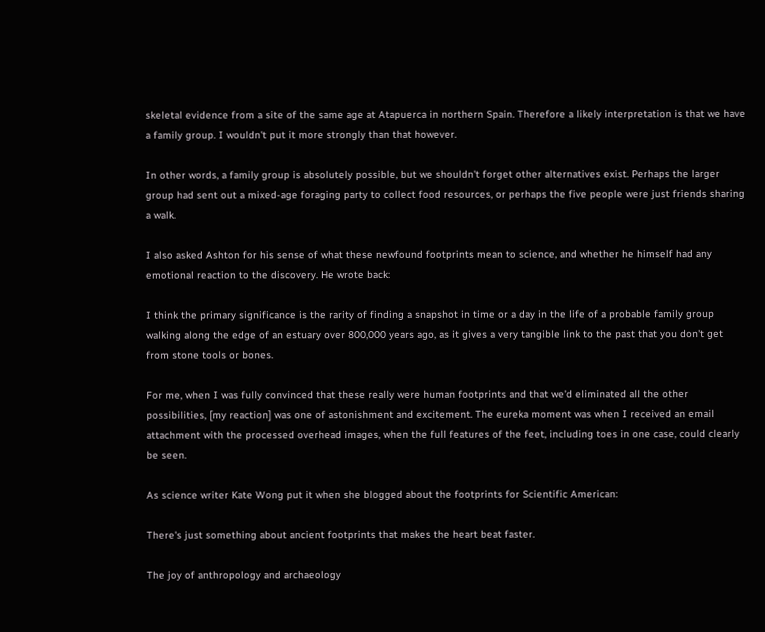skeletal evidence from a site of the same age at Atapuerca in northern Spain. Therefore a likely interpretation is that we have a family group. I wouldn't put it more strongly than that however.

In other words, a family group is absolutely possible, but we shouldn't forget other alternatives exist. Perhaps the larger group had sent out a mixed-age foraging party to collect food resources, or perhaps the five people were just friends sharing a walk.

I also asked Ashton for his sense of what these newfound footprints mean to science, and whether he himself had any emotional reaction to the discovery. He wrote back:

I think the primary significance is the rarity of finding a snapshot in time or a day in the life of a probable family group walking along the edge of an estuary over 800,000 years ago, as it gives a very tangible link to the past that you don't get from stone tools or bones.

For me, when I was fully convinced that these really were human footprints and that we'd eliminated all the other possibilities, [my reaction] was one of astonishment and excitement. The eureka moment was when I received an email attachment with the processed overhead images, when the full features of the feet, including toes in one case, could clearly be seen.

As science writer Kate Wong put it when she blogged about the footprints for Scientific American:

There's just something about ancient footprints that makes the heart beat faster.

The joy of anthropology and archaeology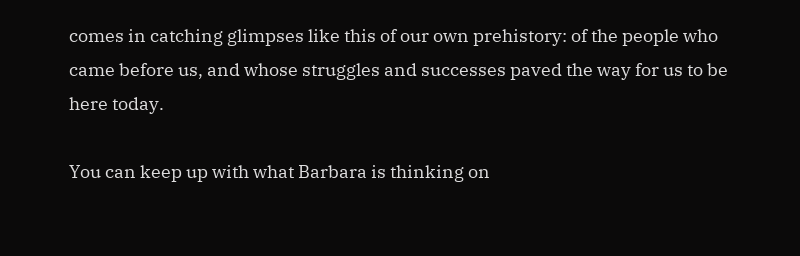comes in catching glimpses like this of our own prehistory: of the people who came before us, and whose struggles and successes paved the way for us to be here today.

You can keep up with what Barbara is thinking on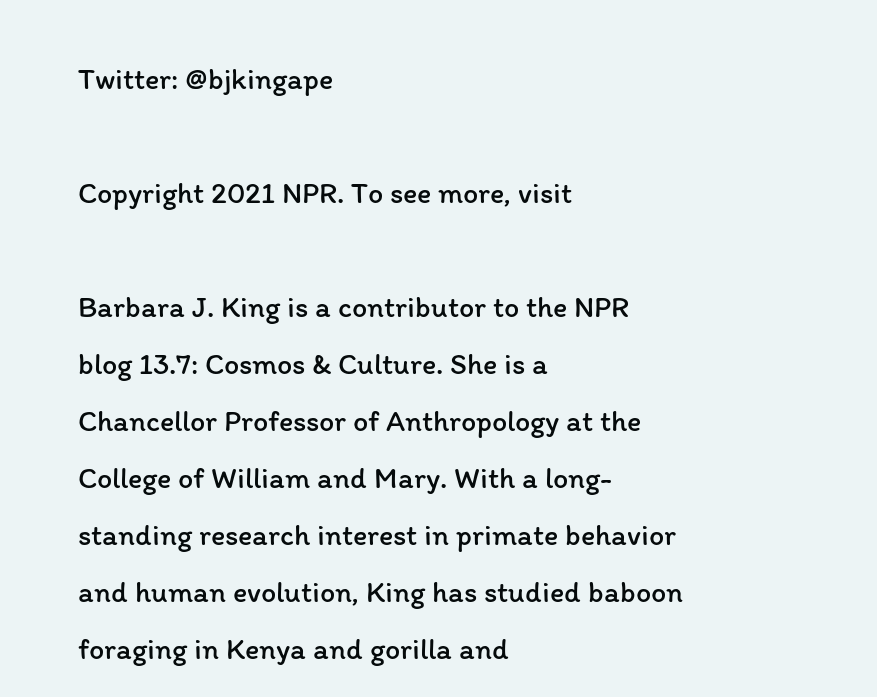Twitter: @bjkingape

Copyright 2021 NPR. To see more, visit

Barbara J. King is a contributor to the NPR blog 13.7: Cosmos & Culture. She is a Chancellor Professor of Anthropology at the College of William and Mary. With a long-standing research interest in primate behavior and human evolution, King has studied baboon foraging in Kenya and gorilla and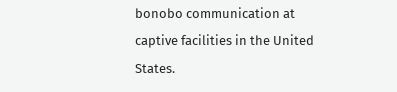bonobo communication at captive facilities in the United States.